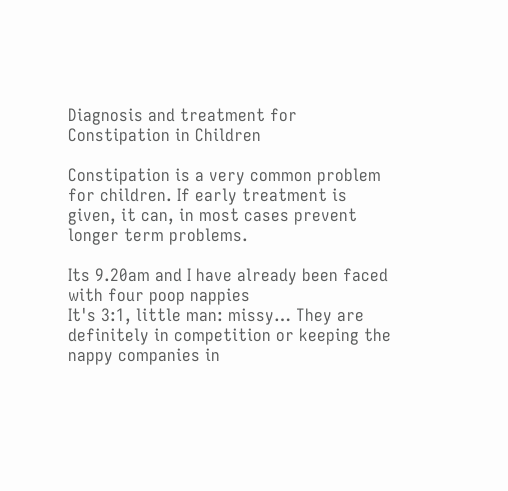Diagnosis and treatment for Constipation in Children

Constipation is a very common problem for children. If early treatment is given, it can, in most cases prevent longer term problems.

Its 9.20am and I have already been faced with four poop nappies
It's 3:1, little man: missy… They are definitely in competition or keeping the nappy companies in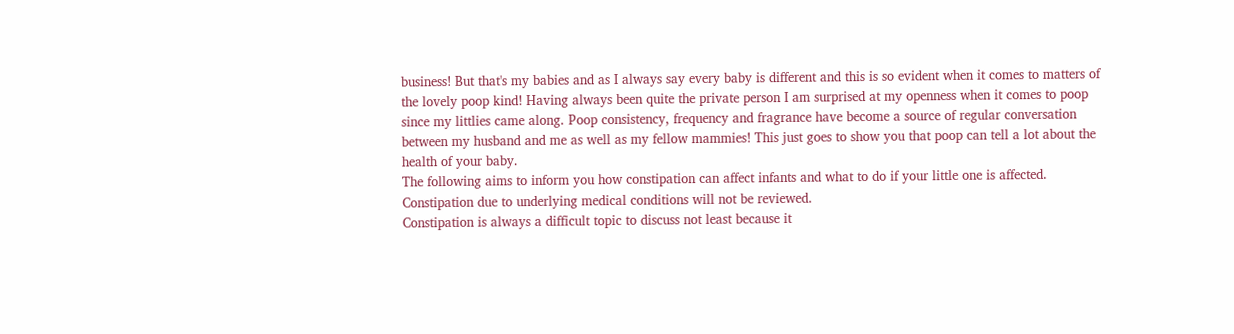business! But that's my babies and as I always say every baby is different and this is so evident when it comes to matters of the lovely poop kind! Having always been quite the private person I am surprised at my openness when it comes to poop since my littlies came along. Poop consistency, frequency and fragrance have become a source of regular conversation between my husband and me as well as my fellow mammies! This just goes to show you that poop can tell a lot about the health of your baby.
The following aims to inform you how constipation can affect infants and what to do if your little one is affected. Constipation due to underlying medical conditions will not be reviewed.
Constipation is always a difficult topic to discuss not least because it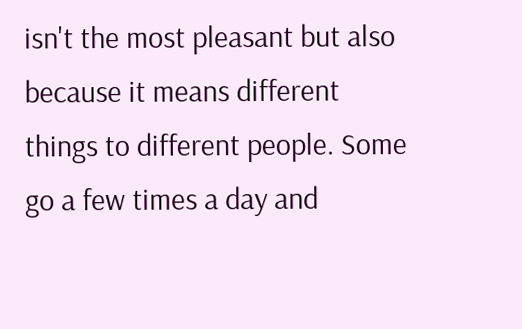isn't the most pleasant but also because it means different things to different people. Some go a few times a day and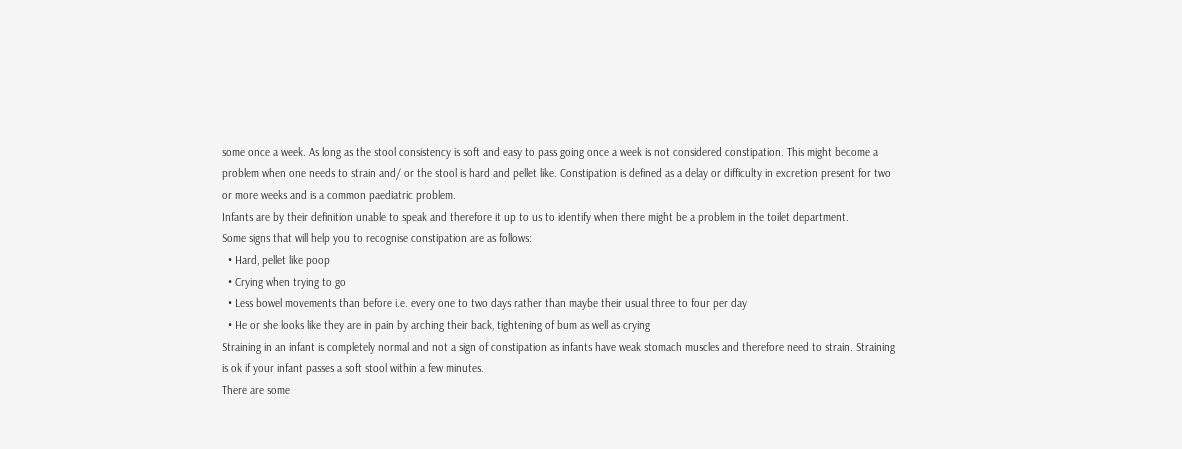some once a week. As long as the stool consistency is soft and easy to pass going once a week is not considered constipation. This might become a problem when one needs to strain and/ or the stool is hard and pellet like. Constipation is defined as a delay or difficulty in excretion present for two or more weeks and is a common paediatric problem.
Infants are by their definition unable to speak and therefore it up to us to identify when there might be a problem in the toilet department.
Some signs that will help you to recognise constipation are as follows:
  • Hard, pellet like poop
  • Crying when trying to go
  • Less bowel movements than before i.e. every one to two days rather than maybe their usual three to four per day
  • He or she looks like they are in pain by arching their back, tightening of bum as well as crying
Straining in an infant is completely normal and not a sign of constipation as infants have weak stomach muscles and therefore need to strain. Straining is ok if your infant passes a soft stool within a few minutes.
There are some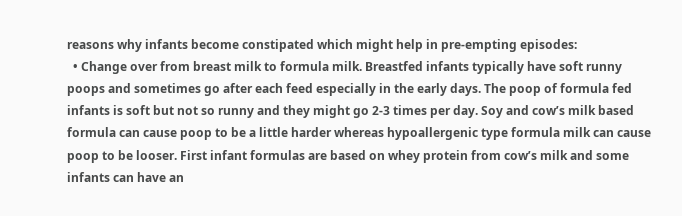reasons why infants become constipated which might help in pre-empting episodes:
  • Change over from breast milk to formula milk. Breastfed infants typically have soft runny poops and sometimes go after each feed especially in the early days. The poop of formula fed infants is soft but not so runny and they might go 2-3 times per day. Soy and cow’s milk based formula can cause poop to be a little harder whereas hypoallergenic type formula milk can cause poop to be looser. First infant formulas are based on whey protein from cow’s milk and some infants can have an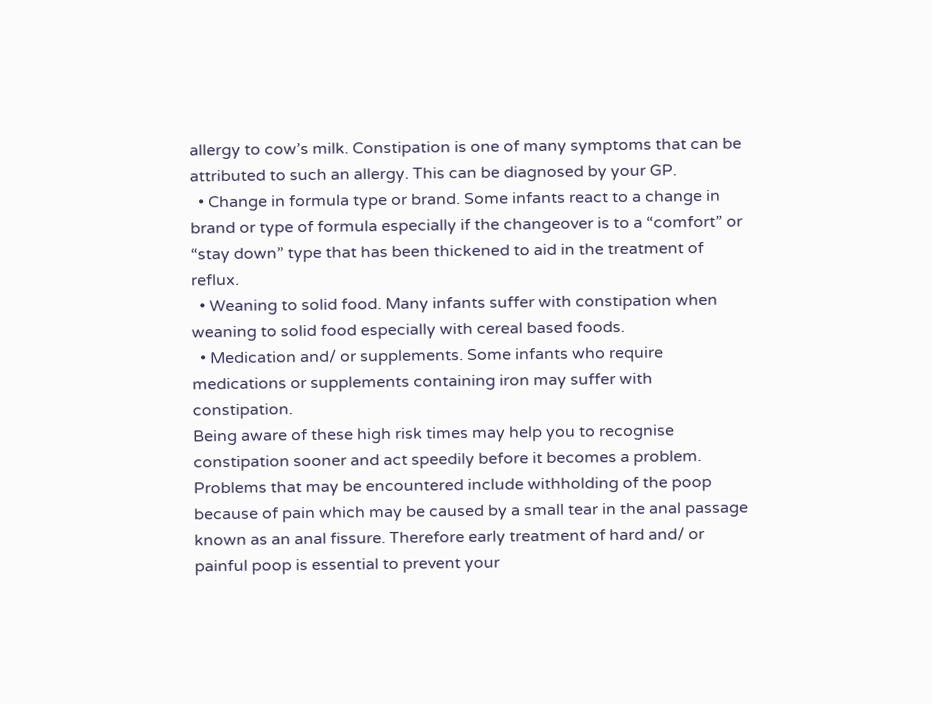allergy to cow’s milk. Constipation is one of many symptoms that can be attributed to such an allergy. This can be diagnosed by your GP.
  • Change in formula type or brand. Some infants react to a change in brand or type of formula especially if the changeover is to a “comfort” or “stay down” type that has been thickened to aid in the treatment of reflux.
  • Weaning to solid food. Many infants suffer with constipation when weaning to solid food especially with cereal based foods.
  • Medication and/ or supplements. Some infants who require medications or supplements containing iron may suffer with constipation.
Being aware of these high risk times may help you to recognise constipation sooner and act speedily before it becomes a problem. Problems that may be encountered include withholding of the poop because of pain which may be caused by a small tear in the anal passage known as an anal fissure. Therefore early treatment of hard and/ or painful poop is essential to prevent your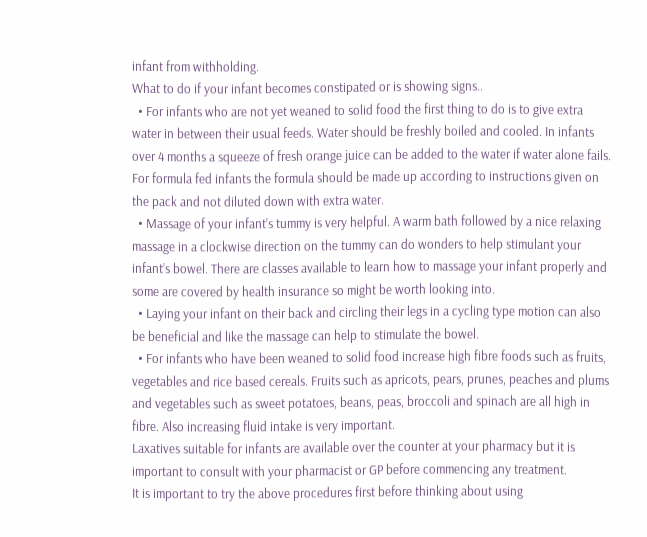infant from withholding.
What to do if your infant becomes constipated or is showing signs..
  • For infants who are not yet weaned to solid food the first thing to do is to give extra water in between their usual feeds. Water should be freshly boiled and cooled. In infants over 4 months a squeeze of fresh orange juice can be added to the water if water alone fails. For formula fed infants the formula should be made up according to instructions given on the pack and not diluted down with extra water.
  • Massage of your infant’s tummy is very helpful. A warm bath followed by a nice relaxing massage in a clockwise direction on the tummy can do wonders to help stimulant your infant’s bowel. There are classes available to learn how to massage your infant properly and some are covered by health insurance so might be worth looking into.
  • Laying your infant on their back and circling their legs in a cycling type motion can also be beneficial and like the massage can help to stimulate the bowel.
  • For infants who have been weaned to solid food increase high fibre foods such as fruits, vegetables and rice based cereals. Fruits such as apricots, pears, prunes, peaches and plums and vegetables such as sweet potatoes, beans, peas, broccoli and spinach are all high in fibre. Also increasing fluid intake is very important.
Laxatives suitable for infants are available over the counter at your pharmacy but it is important to consult with your pharmacist or GP before commencing any treatment.
It is important to try the above procedures first before thinking about using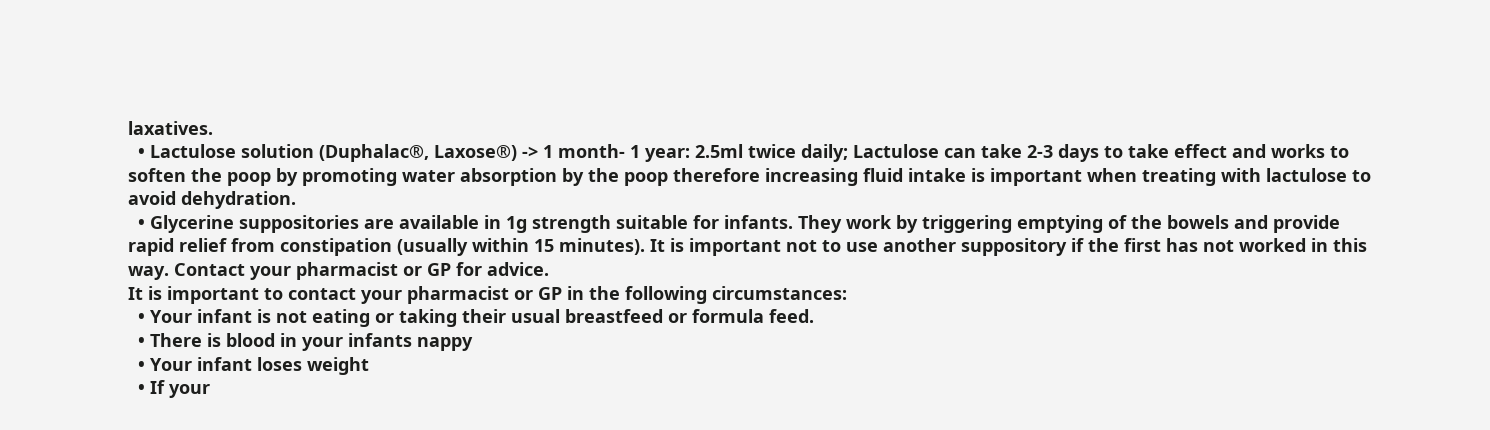laxatives.
  • Lactulose solution (Duphalac®, Laxose®) -> 1 month- 1 year: 2.5ml twice daily; Lactulose can take 2-3 days to take effect and works to soften the poop by promoting water absorption by the poop therefore increasing fluid intake is important when treating with lactulose to avoid dehydration.
  • Glycerine suppositories are available in 1g strength suitable for infants. They work by triggering emptying of the bowels and provide rapid relief from constipation (usually within 15 minutes). It is important not to use another suppository if the first has not worked in this way. Contact your pharmacist or GP for advice.
It is important to contact your pharmacist or GP in the following circumstances:
  • Your infant is not eating or taking their usual breastfeed or formula feed.
  • There is blood in your infants nappy
  • Your infant loses weight
  • If your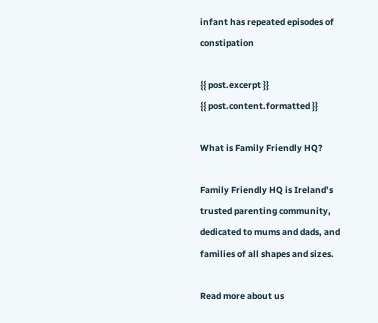infant has repeated episodes of constipation

{{ post.excerpt }}
{{ post.content.formatted }}

What is Family Friendly HQ?

Family Friendly HQ is Ireland’s trusted parenting community, dedicated to mums and dads, and families of all shapes and sizes.

Read more about us